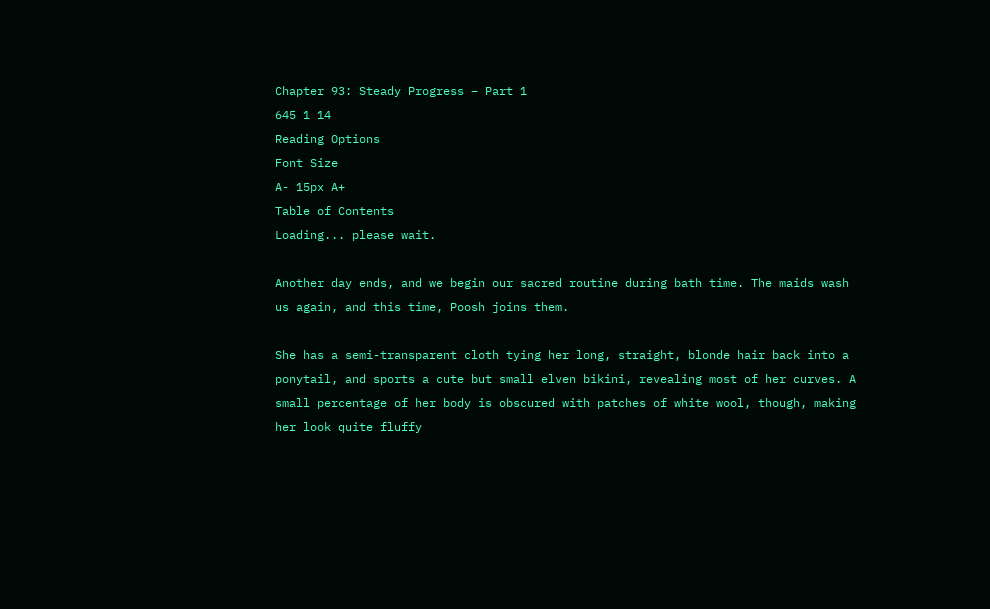Chapter 93: Steady Progress – Part 1
645 1 14
Reading Options
Font Size
A- 15px A+
Table of Contents
Loading... please wait.

Another day ends, and we begin our sacred routine during bath time. The maids wash us again, and this time, Poosh joins them.

She has a semi-transparent cloth tying her long, straight, blonde hair back into a ponytail, and sports a cute but small elven bikini, revealing most of her curves. A small percentage of her body is obscured with patches of white wool, though, making her look quite fluffy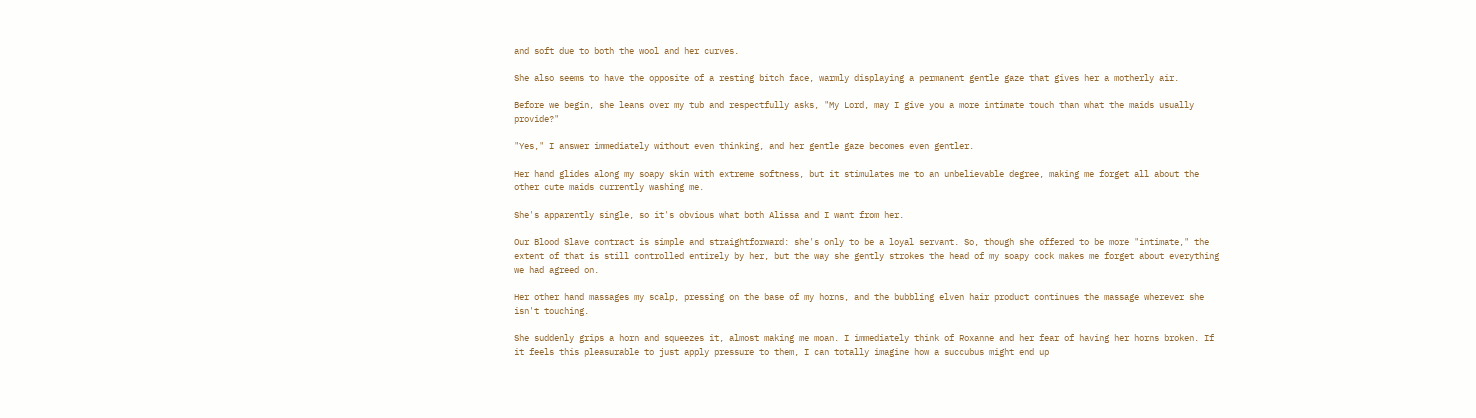and soft due to both the wool and her curves.

She also seems to have the opposite of a resting bitch face, warmly displaying a permanent gentle gaze that gives her a motherly air.

Before we begin, she leans over my tub and respectfully asks, "My Lord, may I give you a more intimate touch than what the maids usually provide?"

"Yes," I answer immediately without even thinking, and her gentle gaze becomes even gentler.

Her hand glides along my soapy skin with extreme softness, but it stimulates me to an unbelievable degree, making me forget all about the other cute maids currently washing me.

She's apparently single, so it's obvious what both Alissa and I want from her.

Our Blood Slave contract is simple and straightforward: she's only to be a loyal servant. So, though she offered to be more "intimate," the extent of that is still controlled entirely by her, but the way she gently strokes the head of my soapy cock makes me forget about everything we had agreed on.

Her other hand massages my scalp, pressing on the base of my horns, and the bubbling elven hair product continues the massage wherever she isn't touching.

She suddenly grips a horn and squeezes it, almost making me moan. I immediately think of Roxanne and her fear of having her horns broken. If it feels this pleasurable to just apply pressure to them, I can totally imagine how a succubus might end up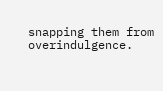snapping them from overindulgence.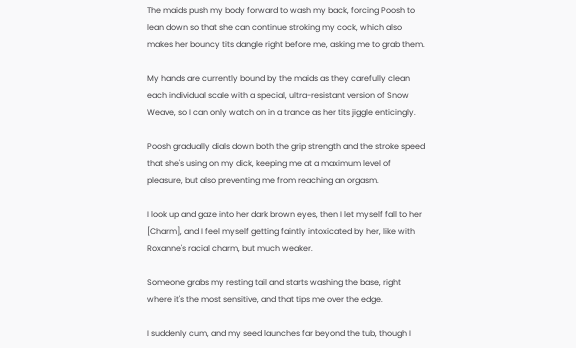The maids push my body forward to wash my back, forcing Poosh to lean down so that she can continue stroking my cock, which also makes her bouncy tits dangle right before me, asking me to grab them.

My hands are currently bound by the maids as they carefully clean each individual scale with a special, ultra-resistant version of Snow Weave, so I can only watch on in a trance as her tits jiggle enticingly.

Poosh gradually dials down both the grip strength and the stroke speed that she's using on my dick, keeping me at a maximum level of pleasure, but also preventing me from reaching an orgasm.

I look up and gaze into her dark brown eyes, then I let myself fall to her [Charm], and I feel myself getting faintly intoxicated by her, like with Roxanne's racial charm, but much weaker.

Someone grabs my resting tail and starts washing the base, right where it's the most sensitive, and that tips me over the edge.

I suddenly cum, and my seed launches far beyond the tub, though I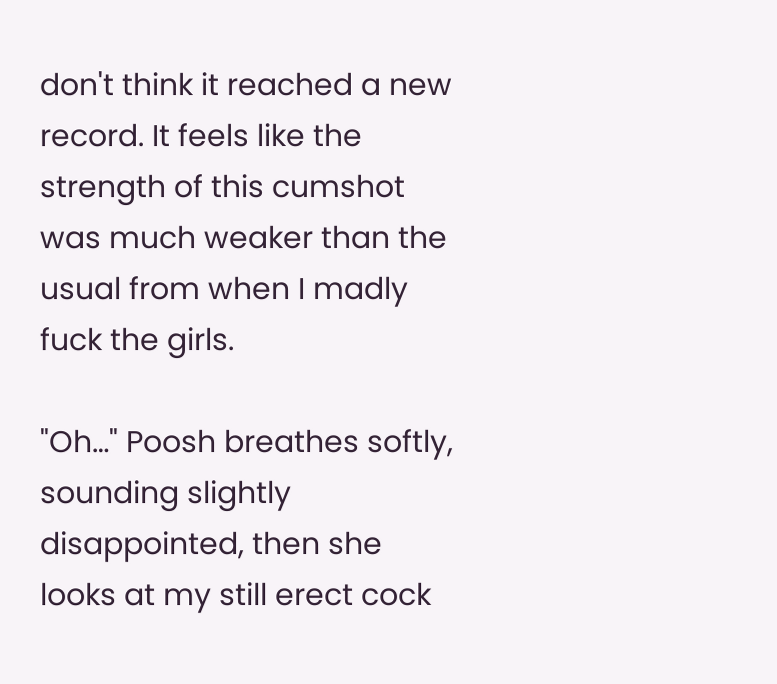don't think it reached a new record. It feels like the strength of this cumshot was much weaker than the usual from when I madly fuck the girls.

"Oh…" Poosh breathes softly, sounding slightly disappointed, then she looks at my still erect cock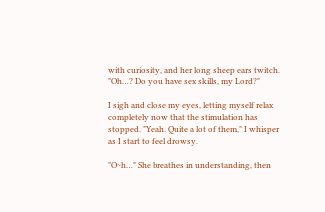with curiosity, and her long sheep ears twitch. "Oh…? Do you have sex skills, my Lord?"

I sigh and close my eyes, letting myself relax completely now that the stimulation has stopped. "Yeah. Quite a lot of them," I whisper as I start to feel drowsy.

"O~h…" She breathes in understanding, then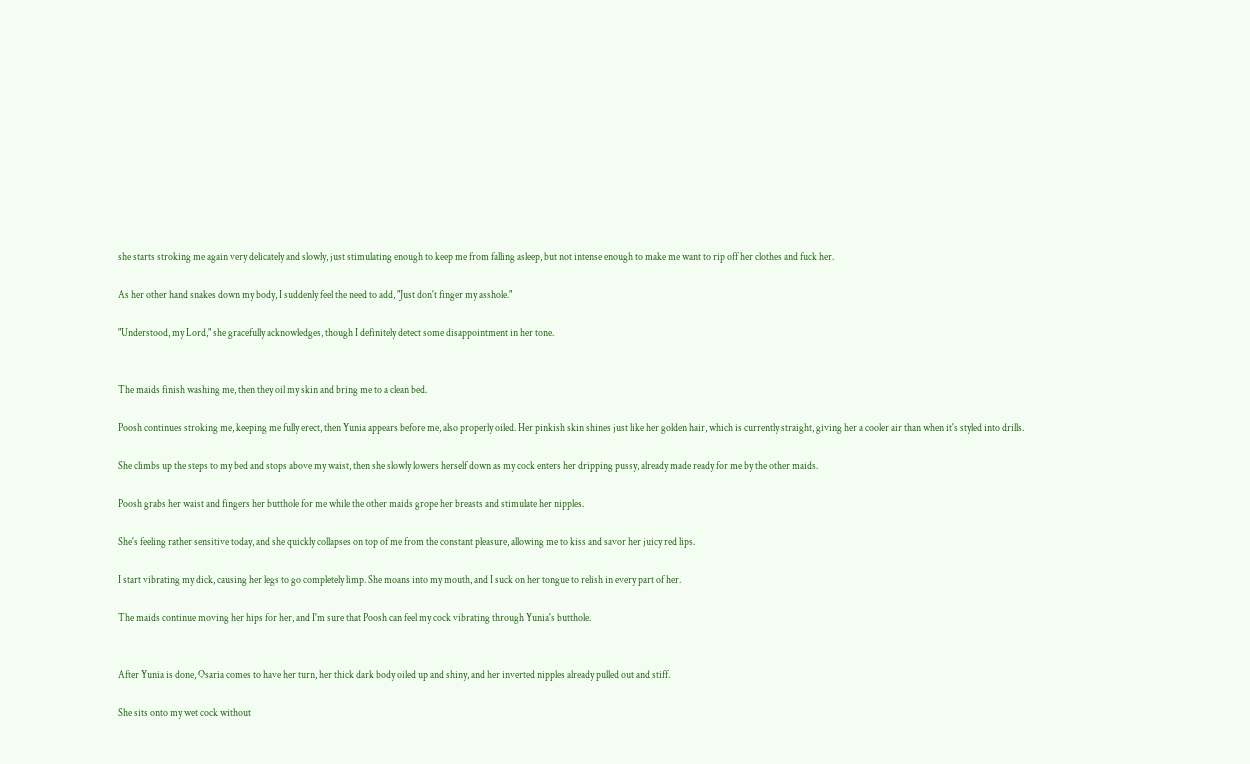she starts stroking me again very delicately and slowly, just stimulating enough to keep me from falling asleep, but not intense enough to make me want to rip off her clothes and fuck her.

As her other hand snakes down my body, I suddenly feel the need to add, "Just don't finger my asshole."

"Understood, my Lord," she gracefully acknowledges, though I definitely detect some disappointment in her tone.


The maids finish washing me, then they oil my skin and bring me to a clean bed.

Poosh continues stroking me, keeping me fully erect, then Yunia appears before me, also properly oiled. Her pinkish skin shines just like her golden hair, which is currently straight, giving her a cooler air than when it's styled into drills.

She climbs up the steps to my bed and stops above my waist, then she slowly lowers herself down as my cock enters her dripping pussy, already made ready for me by the other maids.

Poosh grabs her waist and fingers her butthole for me while the other maids grope her breasts and stimulate her nipples.

She's feeling rather sensitive today, and she quickly collapses on top of me from the constant pleasure, allowing me to kiss and savor her juicy red lips.

I start vibrating my dick, causing her legs to go completely limp. She moans into my mouth, and I suck on her tongue to relish in every part of her.

The maids continue moving her hips for her, and I'm sure that Poosh can feel my cock vibrating through Yunia's butthole.


After Yunia is done, Osaria comes to have her turn, her thick dark body oiled up and shiny, and her inverted nipples already pulled out and stiff.

She sits onto my wet cock without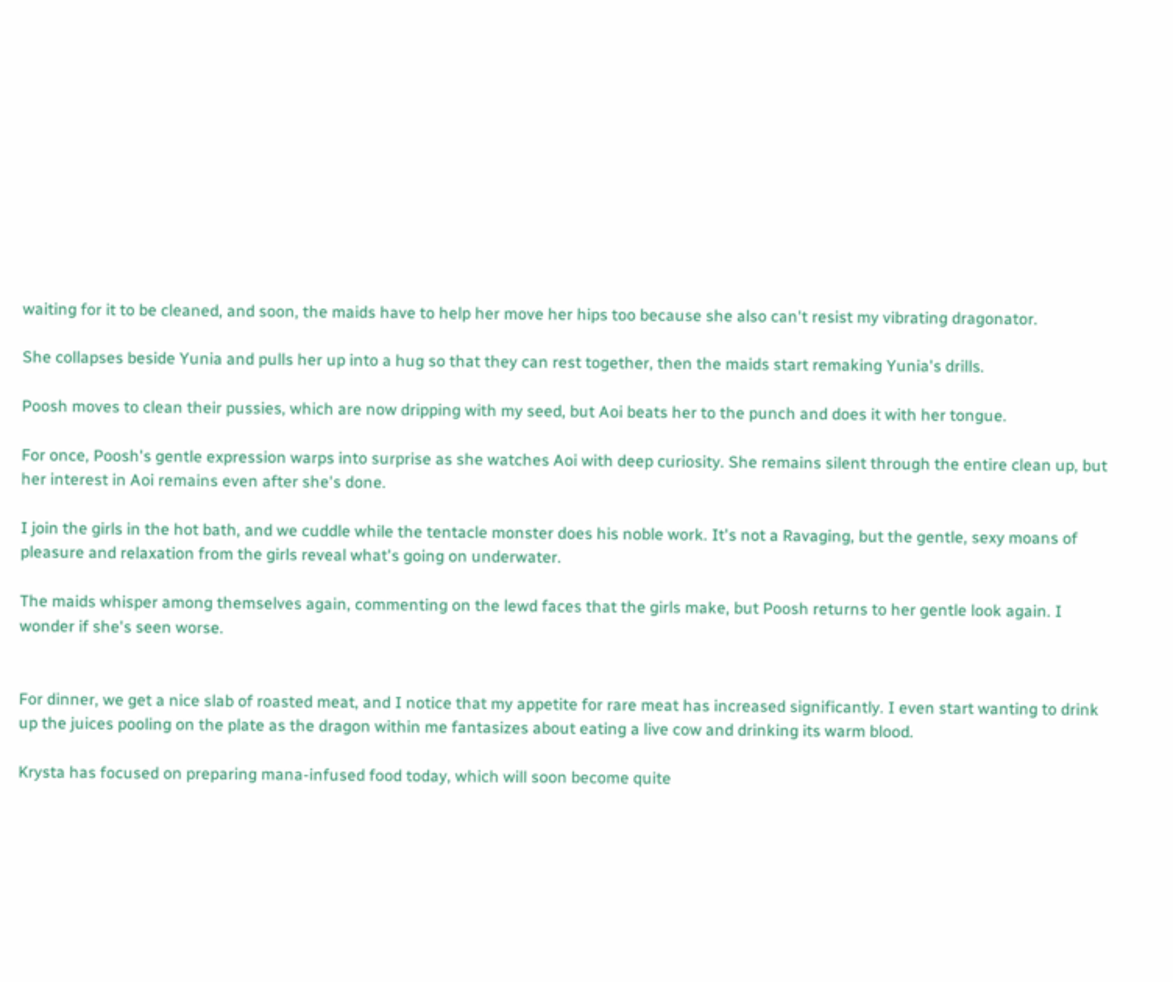waiting for it to be cleaned, and soon, the maids have to help her move her hips too because she also can't resist my vibrating dragonator.

She collapses beside Yunia and pulls her up into a hug so that they can rest together, then the maids start remaking Yunia's drills.

Poosh moves to clean their pussies, which are now dripping with my seed, but Aoi beats her to the punch and does it with her tongue.

For once, Poosh's gentle expression warps into surprise as she watches Aoi with deep curiosity. She remains silent through the entire clean up, but her interest in Aoi remains even after she's done.

I join the girls in the hot bath, and we cuddle while the tentacle monster does his noble work. It's not a Ravaging, but the gentle, sexy moans of pleasure and relaxation from the girls reveal what's going on underwater.

The maids whisper among themselves again, commenting on the lewd faces that the girls make, but Poosh returns to her gentle look again. I wonder if she's seen worse.


For dinner, we get a nice slab of roasted meat, and I notice that my appetite for rare meat has increased significantly. I even start wanting to drink up the juices pooling on the plate as the dragon within me fantasizes about eating a live cow and drinking its warm blood.

Krysta has focused on preparing mana-infused food today, which will soon become quite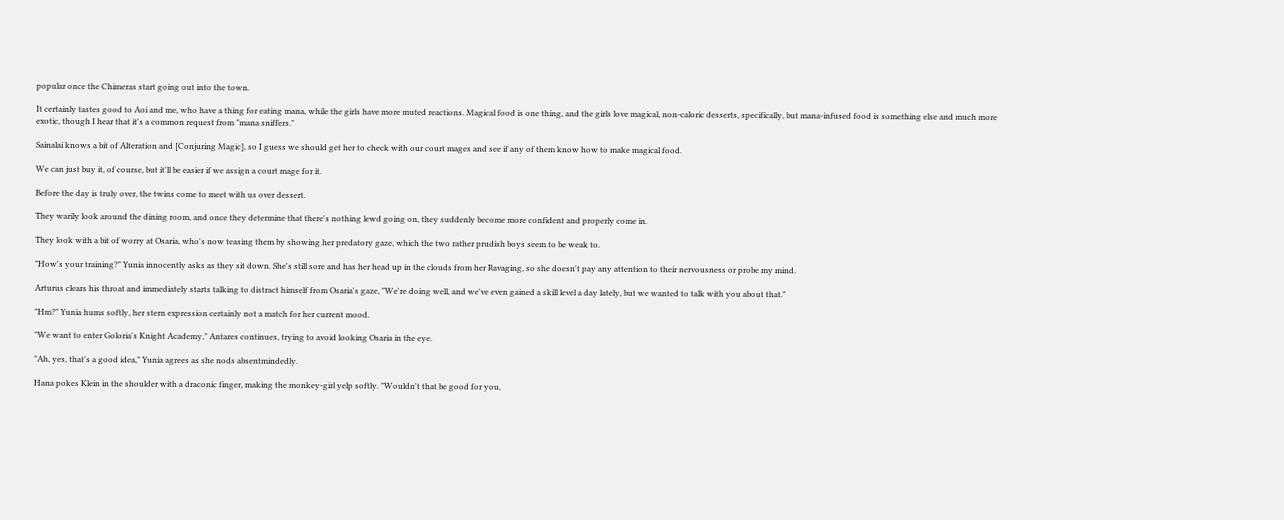popular once the Chimeras start going out into the town.

It certainly tastes good to Aoi and me, who have a thing for eating mana, while the girls have more muted reactions. Magical food is one thing, and the girls love magical, non-caloric desserts, specifically, but mana-infused food is something else and much more exotic, though I hear that it's a common request from "mana sniffers."

Sainalai knows a bit of Alteration and [Conjuring Magic], so I guess we should get her to check with our court mages and see if any of them know how to make magical food.

We can just buy it, of course, but it'll be easier if we assign a court mage for it.

Before the day is truly over, the twins come to meet with us over dessert.

They warily look around the dining room, and once they determine that there's nothing lewd going on, they suddenly become more confident and properly come in.

They look with a bit of worry at Osaria, who's now teasing them by showing her predatory gaze, which the two rather prudish boys seem to be weak to.

"How's your training?" Yunia innocently asks as they sit down. She's still sore and has her head up in the clouds from her Ravaging, so she doesn't pay any attention to their nervousness or probe my mind.

Arturus clears his throat and immediately starts talking to distract himself from Osaria's gaze, "We're doing well, and we've even gained a skill level a day lately, but we wanted to talk with you about that."

"Hm?" Yunia hums softly, her stern expression certainly not a match for her current mood.

"We want to enter Goloria's Knight Academy," Antares continues, trying to avoid looking Osaria in the eye.

"Ah, yes, that's a good idea," Yunia agrees as she nods absentmindedly.

Hana pokes Klein in the shoulder with a draconic finger, making the monkey-girl yelp softly. "Wouldn't that be good for you,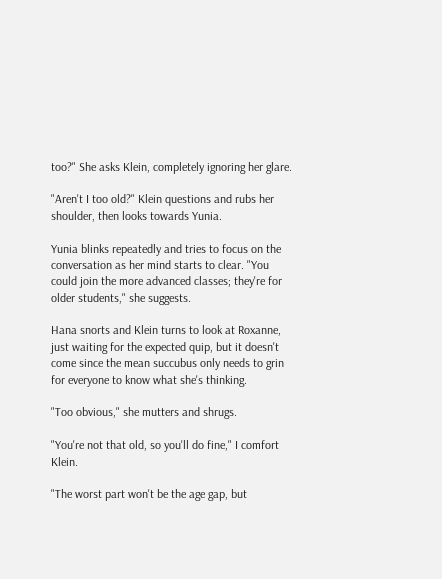too?" She asks Klein, completely ignoring her glare.

"Aren't I too old?" Klein questions and rubs her shoulder, then looks towards Yunia.

Yunia blinks repeatedly and tries to focus on the conversation as her mind starts to clear. "You could join the more advanced classes; they're for older students," she suggests.

Hana snorts and Klein turns to look at Roxanne, just waiting for the expected quip, but it doesn't come since the mean succubus only needs to grin for everyone to know what she's thinking.

"Too obvious," she mutters and shrugs.

"You're not that old, so you'll do fine," I comfort Klein.

"The worst part won't be the age gap, but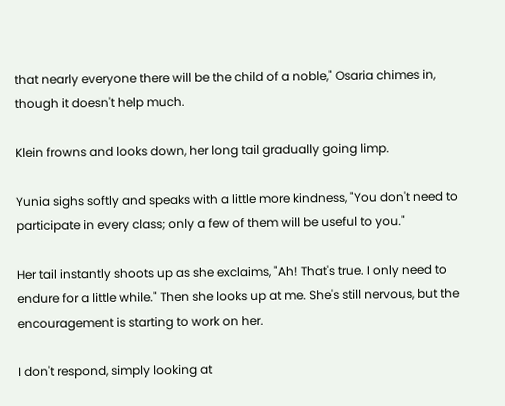that nearly everyone there will be the child of a noble," Osaria chimes in, though it doesn't help much.

Klein frowns and looks down, her long tail gradually going limp.

Yunia sighs softly and speaks with a little more kindness, "You don't need to participate in every class; only a few of them will be useful to you."

Her tail instantly shoots up as she exclaims, "Ah! That's true. I only need to endure for a little while." Then she looks up at me. She's still nervous, but the encouragement is starting to work on her.

I don't respond, simply looking at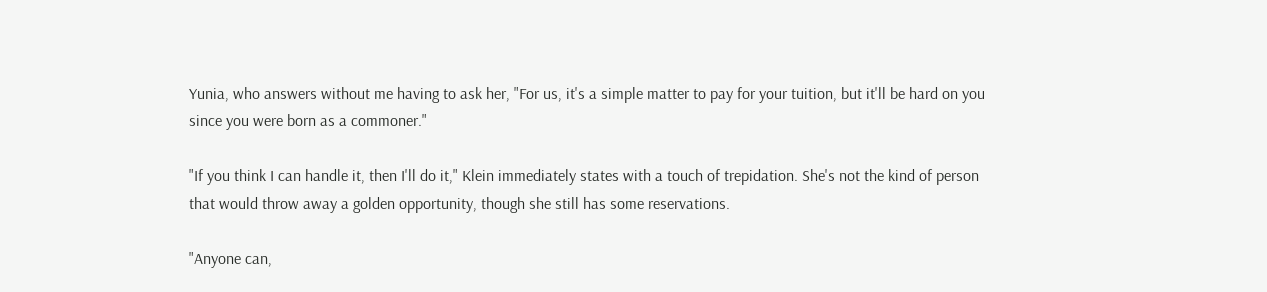Yunia, who answers without me having to ask her, "For us, it's a simple matter to pay for your tuition, but it'll be hard on you since you were born as a commoner."

"If you think I can handle it, then I'll do it," Klein immediately states with a touch of trepidation. She's not the kind of person that would throw away a golden opportunity, though she still has some reservations.

"Anyone can,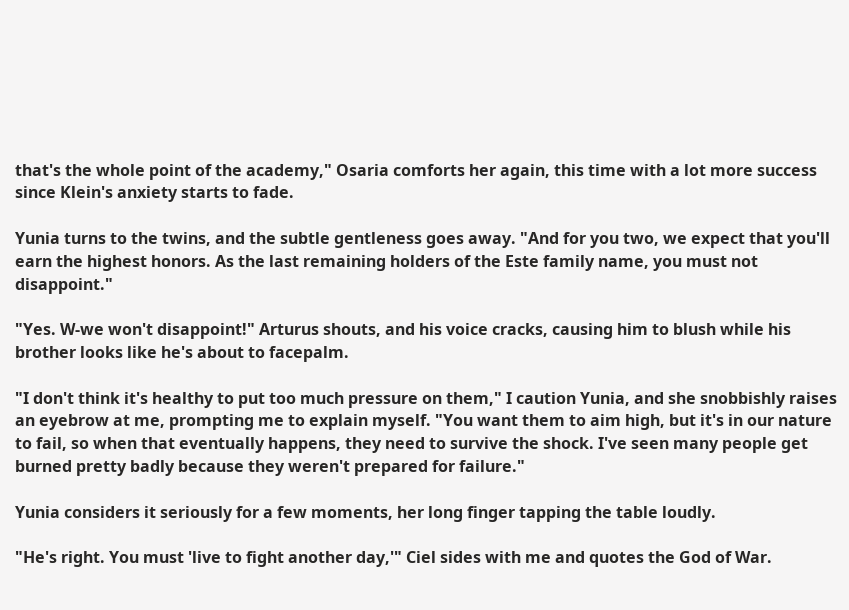that's the whole point of the academy," Osaria comforts her again, this time with a lot more success since Klein's anxiety starts to fade.

Yunia turns to the twins, and the subtle gentleness goes away. "And for you two, we expect that you'll earn the highest honors. As the last remaining holders of the Este family name, you must not disappoint."

"Yes. W-we won't disappoint!" Arturus shouts, and his voice cracks, causing him to blush while his brother looks like he's about to facepalm.

"I don't think it's healthy to put too much pressure on them," I caution Yunia, and she snobbishly raises an eyebrow at me, prompting me to explain myself. "You want them to aim high, but it's in our nature to fail, so when that eventually happens, they need to survive the shock. I've seen many people get burned pretty badly because they weren't prepared for failure."

Yunia considers it seriously for a few moments, her long finger tapping the table loudly.

"He's right. You must 'live to fight another day,'" Ciel sides with me and quotes the God of War.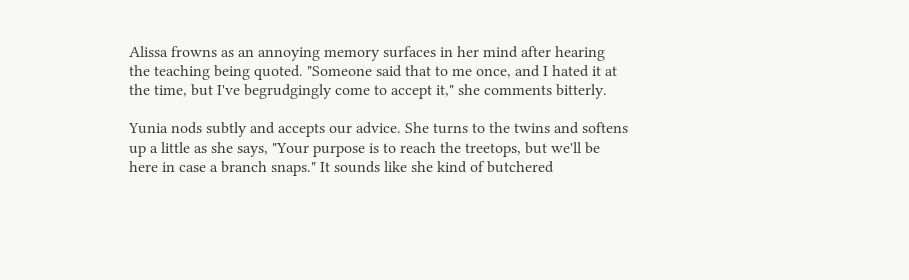Alissa frowns as an annoying memory surfaces in her mind after hearing the teaching being quoted. "Someone said that to me once, and I hated it at the time, but I've begrudgingly come to accept it," she comments bitterly.

Yunia nods subtly and accepts our advice. She turns to the twins and softens up a little as she says, "Your purpose is to reach the treetops, but we'll be here in case a branch snaps." It sounds like she kind of butchered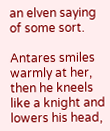an elven saying of some sort.

Antares smiles warmly at her, then he kneels like a knight and lowers his head,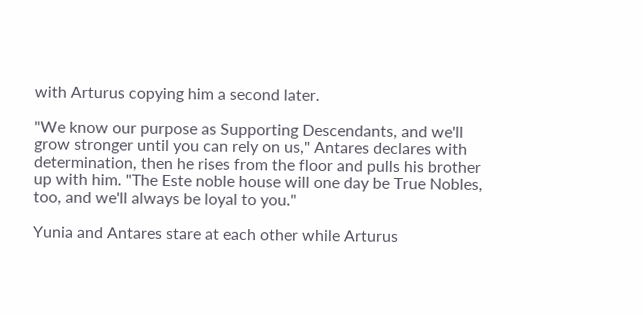with Arturus copying him a second later.

"We know our purpose as Supporting Descendants, and we'll grow stronger until you can rely on us," Antares declares with determination, then he rises from the floor and pulls his brother up with him. "The Este noble house will one day be True Nobles, too, and we'll always be loyal to you."

Yunia and Antares stare at each other while Arturus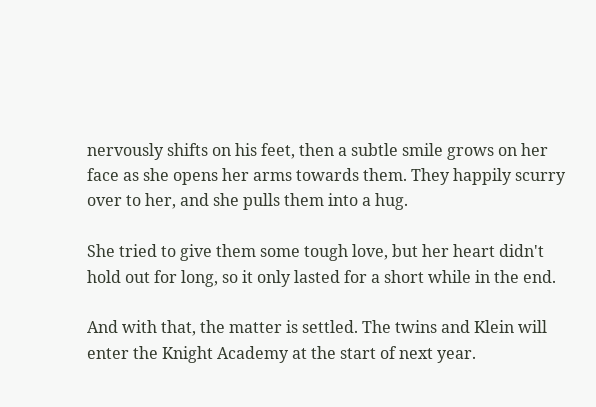nervously shifts on his feet, then a subtle smile grows on her face as she opens her arms towards them. They happily scurry over to her, and she pulls them into a hug.

She tried to give them some tough love, but her heart didn't hold out for long, so it only lasted for a short while in the end.

And with that, the matter is settled. The twins and Klein will enter the Knight Academy at the start of next year.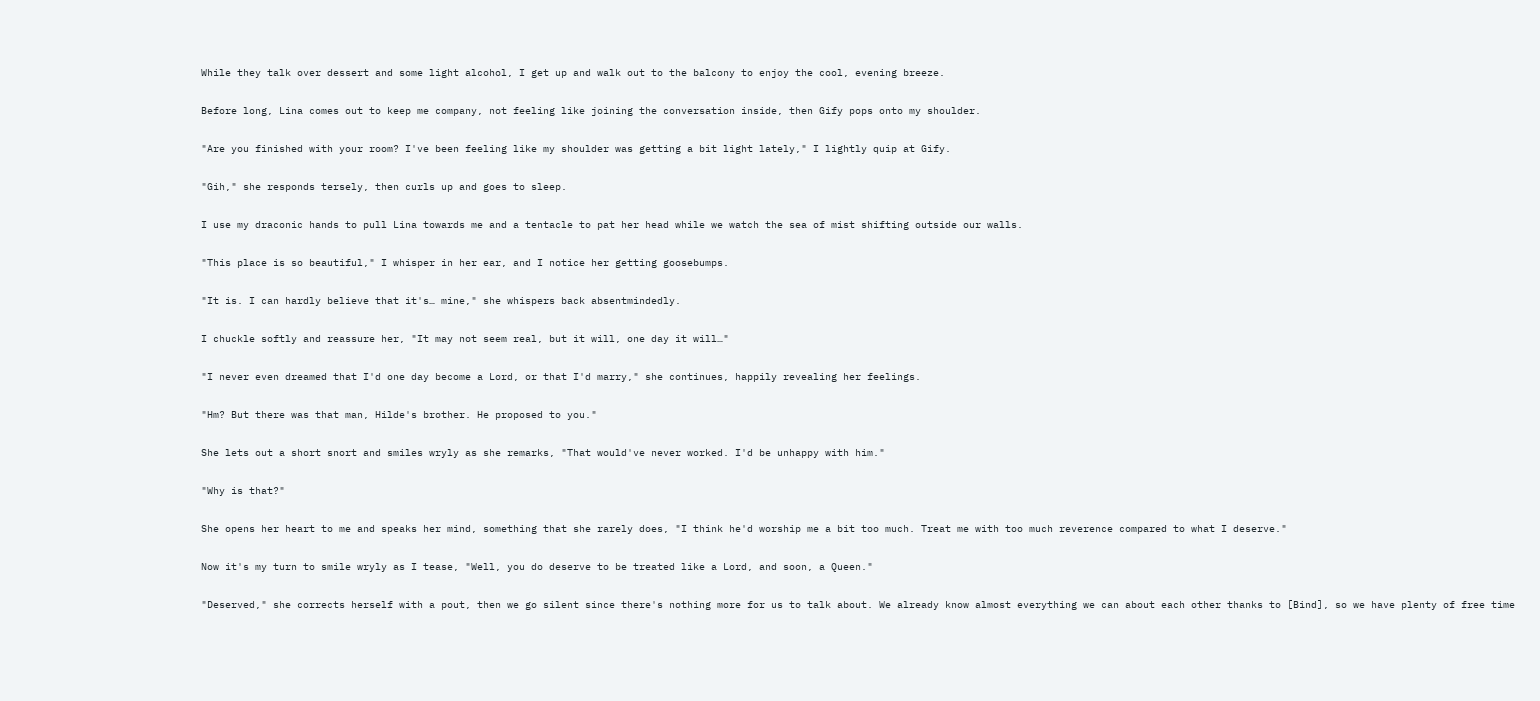While they talk over dessert and some light alcohol, I get up and walk out to the balcony to enjoy the cool, evening breeze.

Before long, Lina comes out to keep me company, not feeling like joining the conversation inside, then Gify pops onto my shoulder.

"Are you finished with your room? I've been feeling like my shoulder was getting a bit light lately," I lightly quip at Gify.

"Gih," she responds tersely, then curls up and goes to sleep.

I use my draconic hands to pull Lina towards me and a tentacle to pat her head while we watch the sea of mist shifting outside our walls.

"This place is so beautiful," I whisper in her ear, and I notice her getting goosebumps.

"It is. I can hardly believe that it's… mine," she whispers back absentmindedly.

I chuckle softly and reassure her, "It may not seem real, but it will, one day it will…"

"I never even dreamed that I'd one day become a Lord, or that I'd marry," she continues, happily revealing her feelings.

"Hm? But there was that man, Hilde's brother. He proposed to you."

She lets out a short snort and smiles wryly as she remarks, "That would've never worked. I'd be unhappy with him."

"Why is that?"

She opens her heart to me and speaks her mind, something that she rarely does, "I think he'd worship me a bit too much. Treat me with too much reverence compared to what I deserve."

Now it's my turn to smile wryly as I tease, "Well, you do deserve to be treated like a Lord, and soon, a Queen."

"Deserved," she corrects herself with a pout, then we go silent since there's nothing more for us to talk about. We already know almost everything we can about each other thanks to [Bind], so we have plenty of free time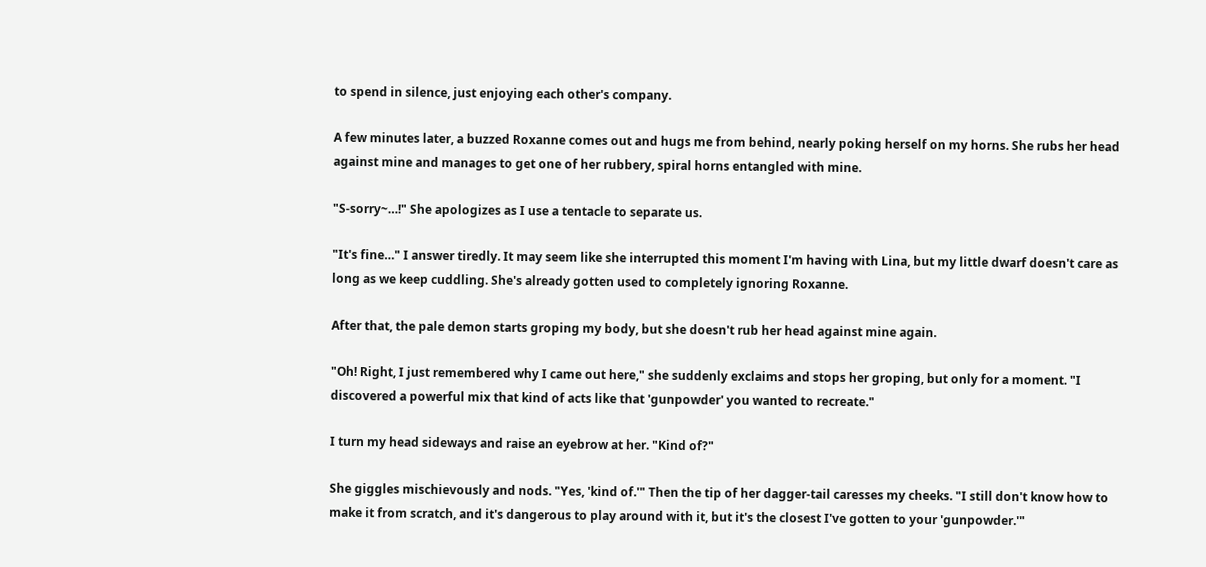to spend in silence, just enjoying each other's company.

A few minutes later, a buzzed Roxanne comes out and hugs me from behind, nearly poking herself on my horns. She rubs her head against mine and manages to get one of her rubbery, spiral horns entangled with mine.

"S-sorry~…!" She apologizes as I use a tentacle to separate us.

"It's fine…" I answer tiredly. It may seem like she interrupted this moment I'm having with Lina, but my little dwarf doesn't care as long as we keep cuddling. She's already gotten used to completely ignoring Roxanne.

After that, the pale demon starts groping my body, but she doesn't rub her head against mine again.

"Oh! Right, I just remembered why I came out here," she suddenly exclaims and stops her groping, but only for a moment. "I discovered a powerful mix that kind of acts like that 'gunpowder' you wanted to recreate."

I turn my head sideways and raise an eyebrow at her. "Kind of?"

She giggles mischievously and nods. "Yes, 'kind of.'" Then the tip of her dagger-tail caresses my cheeks. "I still don't know how to make it from scratch, and it's dangerous to play around with it, but it's the closest I've gotten to your 'gunpowder.'"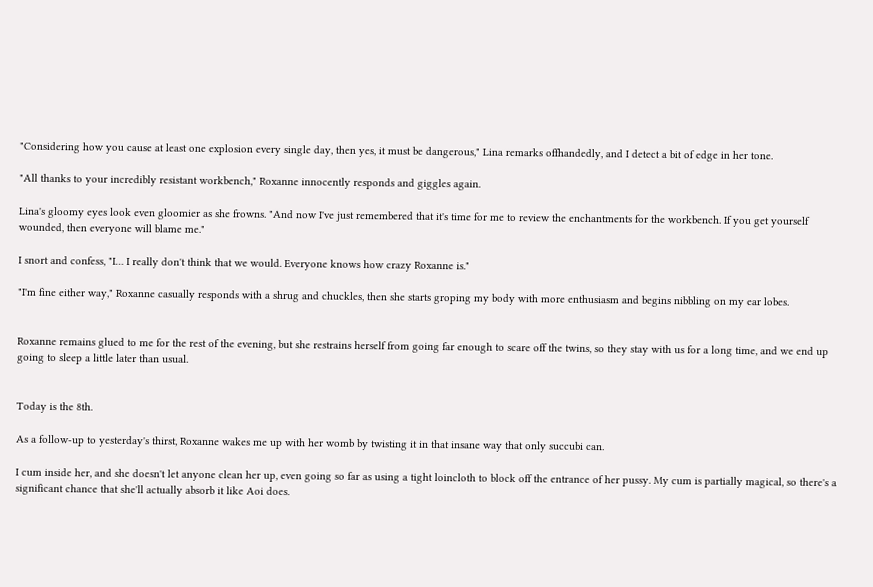"Considering how you cause at least one explosion every single day, then yes, it must be dangerous," Lina remarks offhandedly, and I detect a bit of edge in her tone.

"All thanks to your incredibly resistant workbench," Roxanne innocently responds and giggles again.

Lina's gloomy eyes look even gloomier as she frowns. "And now I've just remembered that it's time for me to review the enchantments for the workbench. If you get yourself wounded, then everyone will blame me."

I snort and confess, "I… I really don't think that we would. Everyone knows how crazy Roxanne is."

"I'm fine either way," Roxanne casually responds with a shrug and chuckles, then she starts groping my body with more enthusiasm and begins nibbling on my ear lobes.


Roxanne remains glued to me for the rest of the evening, but she restrains herself from going far enough to scare off the twins, so they stay with us for a long time, and we end up going to sleep a little later than usual.


Today is the 8th.

As a follow-up to yesterday's thirst, Roxanne wakes me up with her womb by twisting it in that insane way that only succubi can.

I cum inside her, and she doesn't let anyone clean her up, even going so far as using a tight loincloth to block off the entrance of her pussy. My cum is partially magical, so there's a significant chance that she'll actually absorb it like Aoi does.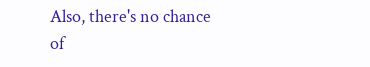Also, there's no chance of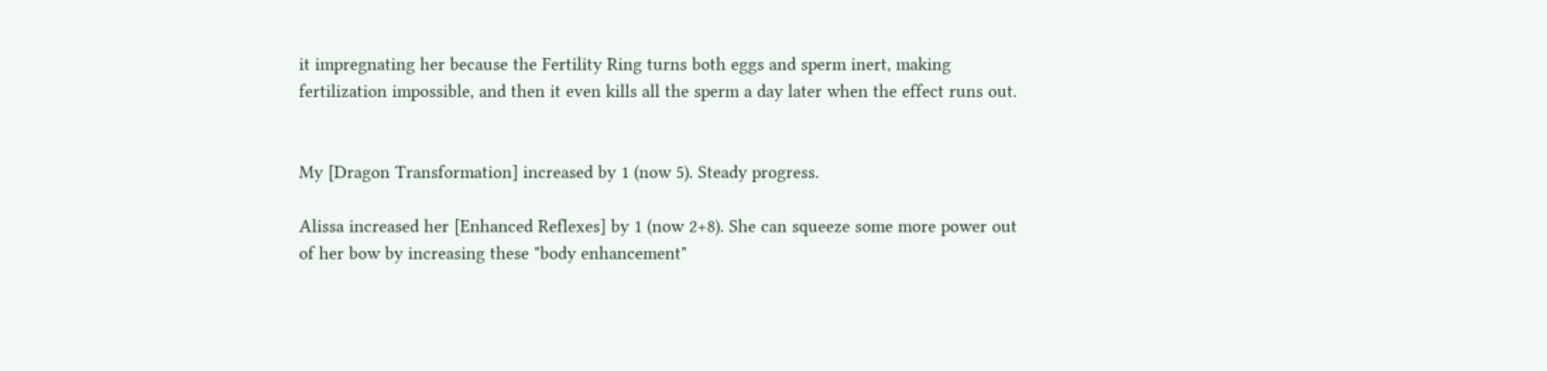it impregnating her because the Fertility Ring turns both eggs and sperm inert, making fertilization impossible, and then it even kills all the sperm a day later when the effect runs out.


My [Dragon Transformation] increased by 1 (now 5). Steady progress.

Alissa increased her [Enhanced Reflexes] by 1 (now 2+8). She can squeeze some more power out of her bow by increasing these "body enhancement"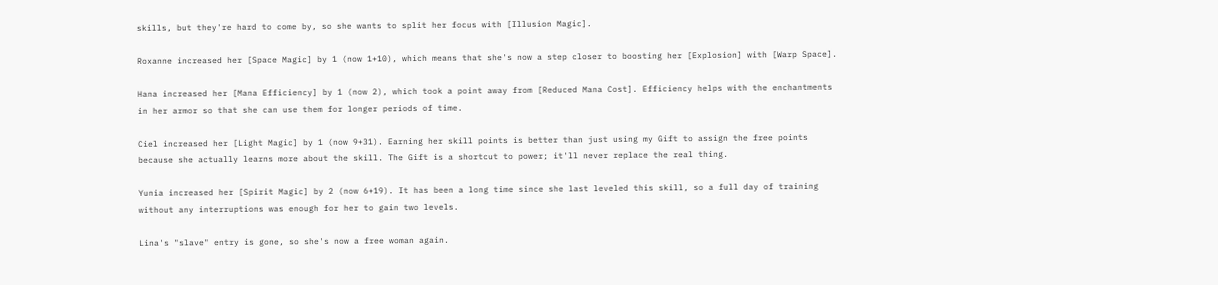skills, but they're hard to come by, so she wants to split her focus with [Illusion Magic].

Roxanne increased her [Space Magic] by 1 (now 1+10), which means that she's now a step closer to boosting her [Explosion] with [Warp Space].

Hana increased her [Mana Efficiency] by 1 (now 2), which took a point away from [Reduced Mana Cost]. Efficiency helps with the enchantments in her armor so that she can use them for longer periods of time.

Ciel increased her [Light Magic] by 1 (now 9+31). Earning her skill points is better than just using my Gift to assign the free points because she actually learns more about the skill. The Gift is a shortcut to power; it'll never replace the real thing.

Yunia increased her [Spirit Magic] by 2 (now 6+19). It has been a long time since she last leveled this skill, so a full day of training without any interruptions was enough for her to gain two levels.

Lina's "slave" entry is gone, so she's now a free woman again.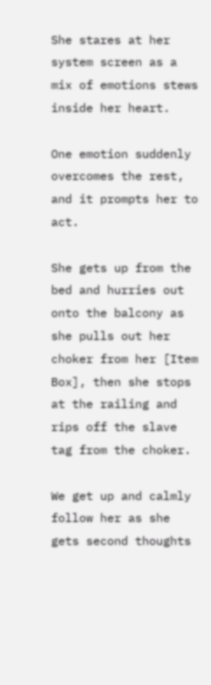She stares at her system screen as a mix of emotions stews inside her heart.

One emotion suddenly overcomes the rest, and it prompts her to act.

She gets up from the bed and hurries out onto the balcony as she pulls out her choker from her [Item Box], then she stops at the railing and rips off the slave tag from the choker.

We get up and calmly follow her as she gets second thoughts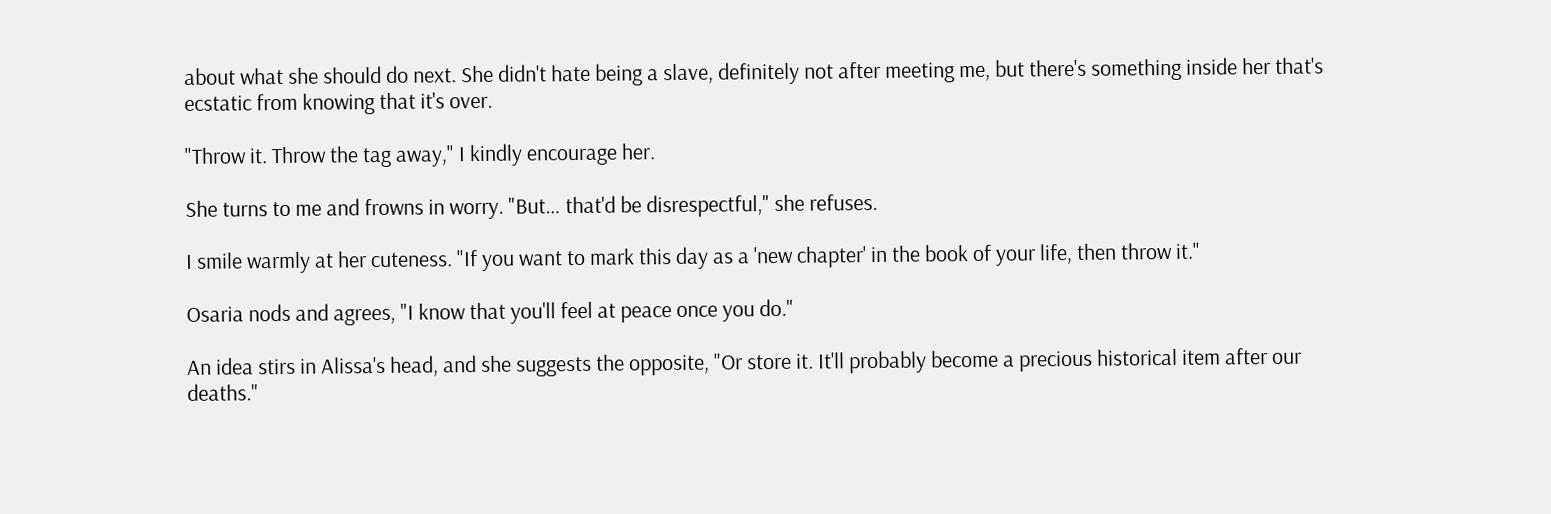about what she should do next. She didn't hate being a slave, definitely not after meeting me, but there's something inside her that's ecstatic from knowing that it's over.

"Throw it. Throw the tag away," I kindly encourage her.

She turns to me and frowns in worry. "But… that'd be disrespectful," she refuses.

I smile warmly at her cuteness. "If you want to mark this day as a 'new chapter' in the book of your life, then throw it."

Osaria nods and agrees, "I know that you'll feel at peace once you do."

An idea stirs in Alissa's head, and she suggests the opposite, "Or store it. It'll probably become a precious historical item after our deaths."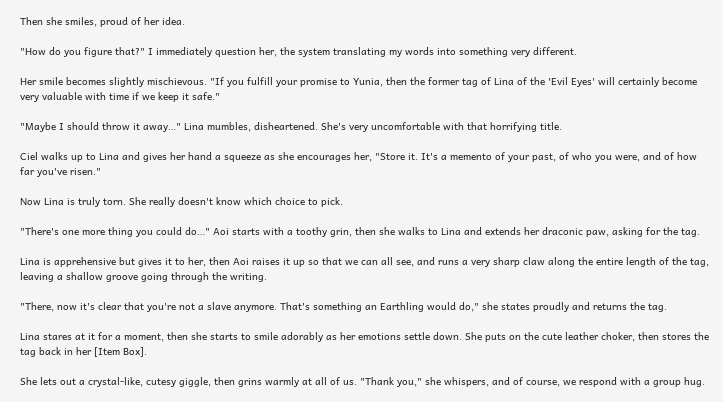Then she smiles, proud of her idea.

"How do you figure that?" I immediately question her, the system translating my words into something very different.

Her smile becomes slightly mischievous. "If you fulfill your promise to Yunia, then the former tag of Lina of the 'Evil Eyes' will certainly become very valuable with time if we keep it safe."

"Maybe I should throw it away…" Lina mumbles, disheartened. She's very uncomfortable with that horrifying title.

Ciel walks up to Lina and gives her hand a squeeze as she encourages her, "Store it. It's a memento of your past, of who you were, and of how far you've risen."

Now Lina is truly torn. She really doesn't know which choice to pick.

"There's one more thing you could do…" Aoi starts with a toothy grin, then she walks to Lina and extends her draconic paw, asking for the tag.

Lina is apprehensive but gives it to her, then Aoi raises it up so that we can all see, and runs a very sharp claw along the entire length of the tag, leaving a shallow groove going through the writing.

"There, now it's clear that you're not a slave anymore. That's something an Earthling would do," she states proudly and returns the tag.

Lina stares at it for a moment, then she starts to smile adorably as her emotions settle down. She puts on the cute leather choker, then stores the tag back in her [Item Box].

She lets out a crystal-like, cutesy giggle, then grins warmly at all of us. "Thank you," she whispers, and of course, we respond with a group hug.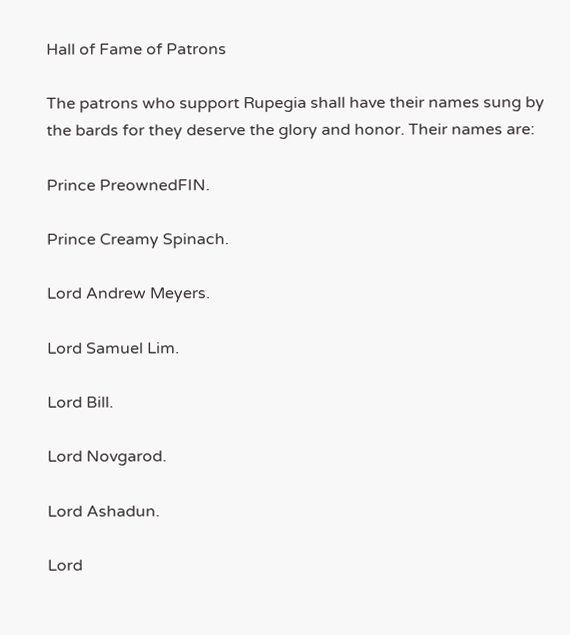Hall of Fame of Patrons

The patrons who support Rupegia shall have their names sung by the bards for they deserve the glory and honor. Their names are:

Prince PreownedFIN.

Prince Creamy Spinach.

Lord Andrew Meyers.

Lord Samuel Lim.

Lord Bill.

Lord Novgarod.

Lord Ashadun.

Lord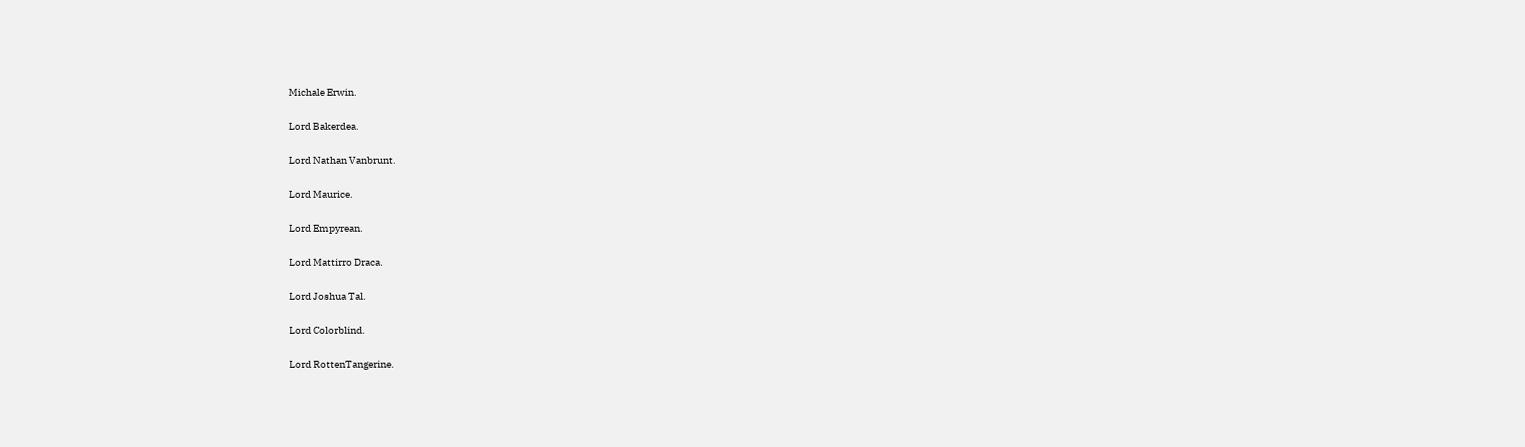Michale Erwin.

Lord Bakerdea.

Lord Nathan Vanbrunt.

Lord Maurice.

Lord Empyrean.

Lord Mattirro Draca.

Lord Joshua Tal.

Lord Colorblind.

Lord RottenTangerine.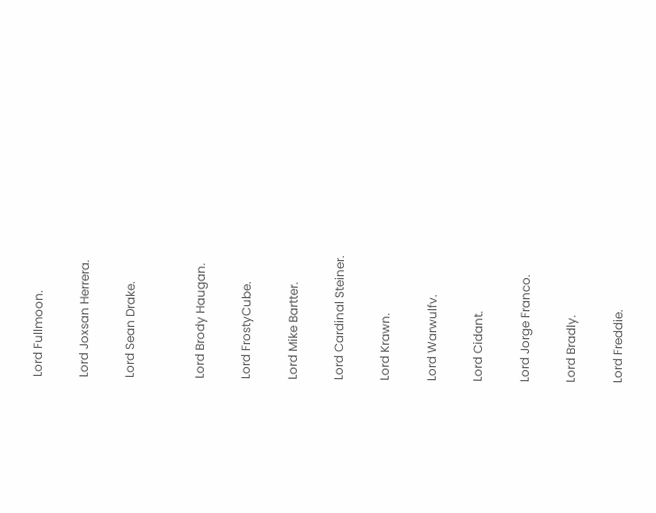Lord Fullmoon.

Lord Joxsan Herrera.

Lord Sean Drake.


Lord Brody Haugan.

Lord FrostyCube.

Lord Mike Bartter.

Lord Cardinal Steiner.

Lord Krawn.

Lord Warwulfv.

Lord Cidant.

Lord Jorge Franco.

Lord Bradly.

Lord Freddie.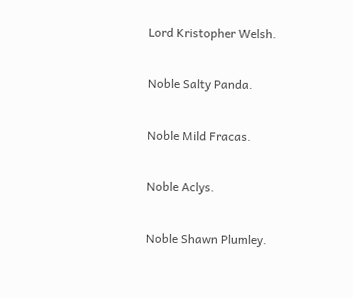Lord Kristopher Welsh.

Noble Salty Panda.

Noble Mild Fracas.

Noble Aclys.

Noble Shawn Plumley.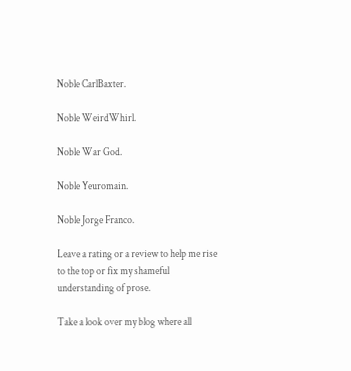Noble CarlBaxter.

Noble WeirdWhirl.

Noble War God.

Noble Yeuromain.

Noble Jorge Franco.

Leave a rating or a review to help me rise to the top or fix my shameful understanding of prose.

Take a look over my blog where all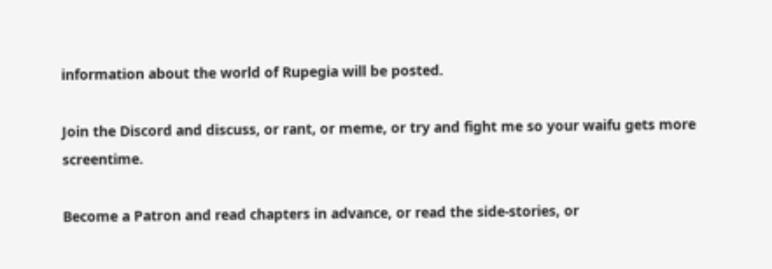information about the world of Rupegia will be posted.

Join the Discord and discuss, or rant, or meme, or try and fight me so your waifu gets more screentime.

Become a Patron and read chapters in advance, or read the side-stories, or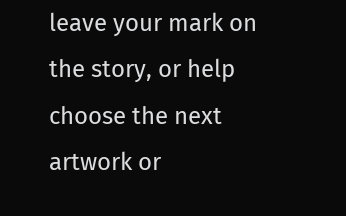leave your mark on the story, or help choose the next artwork or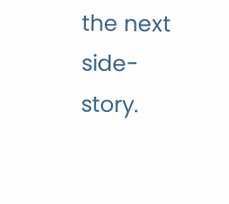the next side-story.